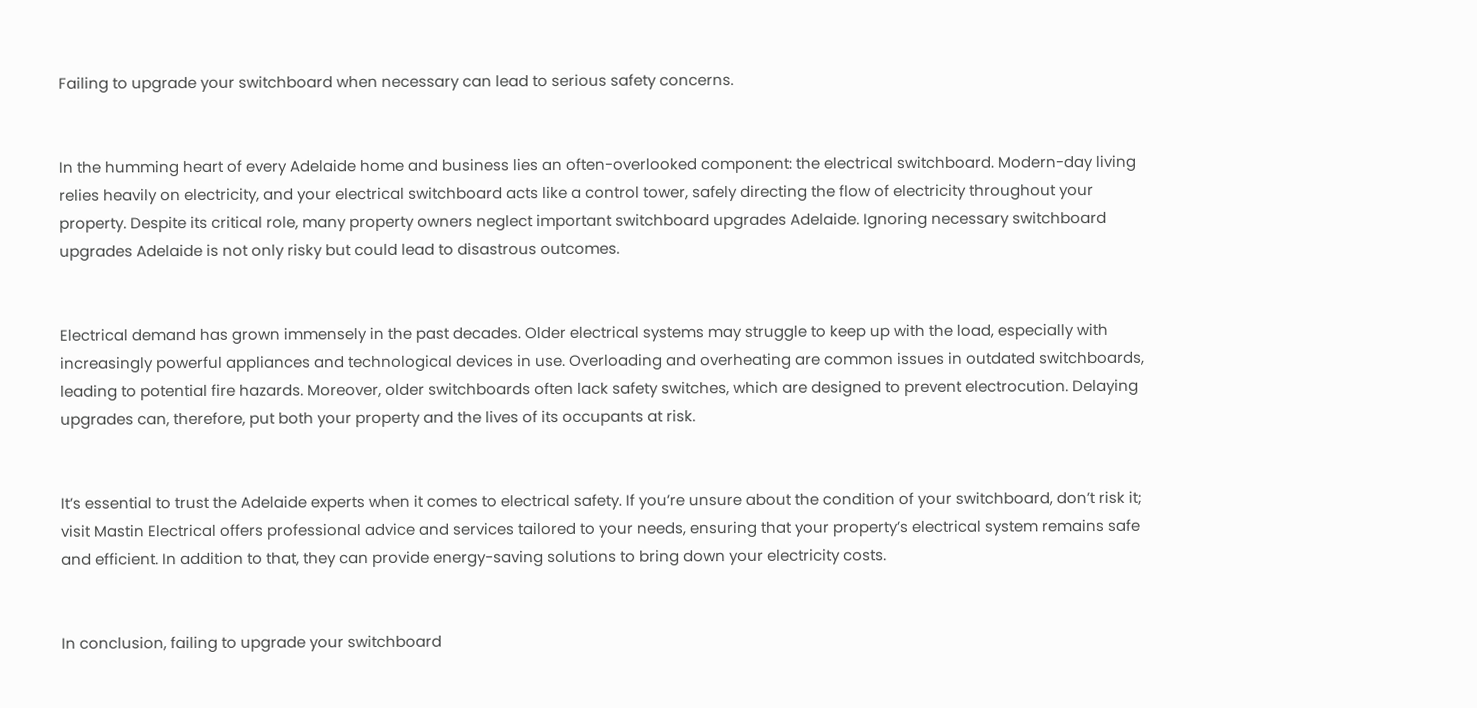Failing to upgrade your switchboard when necessary can lead to serious safety concerns.


In the humming heart of every Adelaide home and business lies an often-overlooked component: the electrical switchboard. Modern-day living relies heavily on electricity, and your electrical switchboard acts like a control tower, safely directing the flow of electricity throughout your property. Despite its critical role, many property owners neglect important switchboard upgrades Adelaide. Ignoring necessary switchboard upgrades Adelaide is not only risky but could lead to disastrous outcomes.


Electrical demand has grown immensely in the past decades. Older electrical systems may struggle to keep up with the load, especially with increasingly powerful appliances and technological devices in use. Overloading and overheating are common issues in outdated switchboards, leading to potential fire hazards. Moreover, older switchboards often lack safety switches, which are designed to prevent electrocution. Delaying upgrades can, therefore, put both your property and the lives of its occupants at risk.


It’s essential to trust the Adelaide experts when it comes to electrical safety. If you’re unsure about the condition of your switchboard, don’t risk it; visit Mastin Electrical offers professional advice and services tailored to your needs, ensuring that your property’s electrical system remains safe and efficient. In addition to that, they can provide energy-saving solutions to bring down your electricity costs.


In conclusion, failing to upgrade your switchboard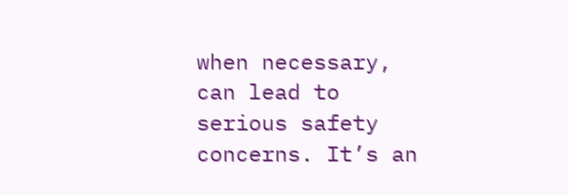when necessary, can lead to serious safety concerns. It’s an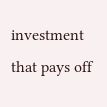investment that pays off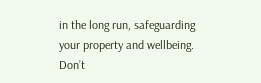in the long run, safeguarding your property and wellbeing. Don’t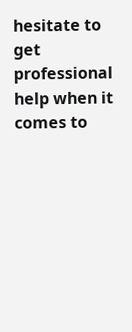hesitate to get professional help when it comes to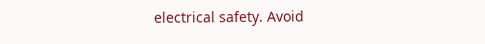electrical safety. Avoid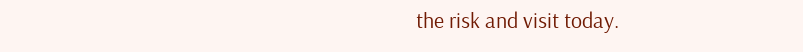the risk and visit today.